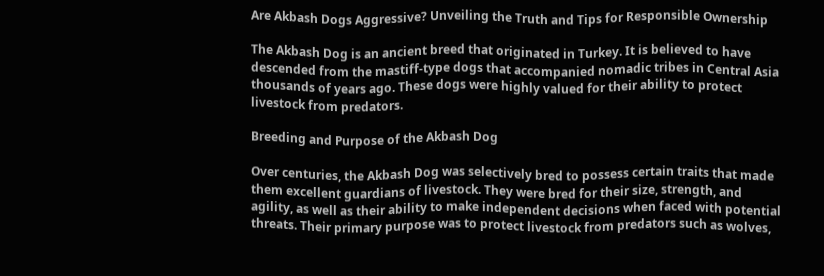Are Akbash Dogs Aggressive? Unveiling the Truth and Tips for Responsible Ownership

The Akbash Dog is an ancient breed that originated in Turkey. It is believed to have descended from the mastiff-type dogs that accompanied nomadic tribes in Central Asia thousands of years ago. These dogs were highly valued for their ability to protect livestock from predators.

Breeding and Purpose of the Akbash Dog

Over centuries, the Akbash Dog was selectively bred to possess certain traits that made them excellent guardians of livestock. They were bred for their size, strength, and agility, as well as their ability to make independent decisions when faced with potential threats. Their primary purpose was to protect livestock from predators such as wolves,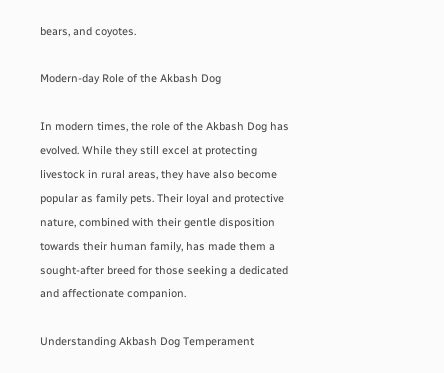bears, and coyotes.

Modern-day Role of the Akbash Dog

In modern times, the role of the Akbash Dog has evolved. While they still excel at protecting livestock in rural areas, they have also become popular as family pets. Their loyal and protective nature, combined with their gentle disposition towards their human family, has made them a sought-after breed for those seeking a dedicated and affectionate companion.

Understanding Akbash Dog Temperament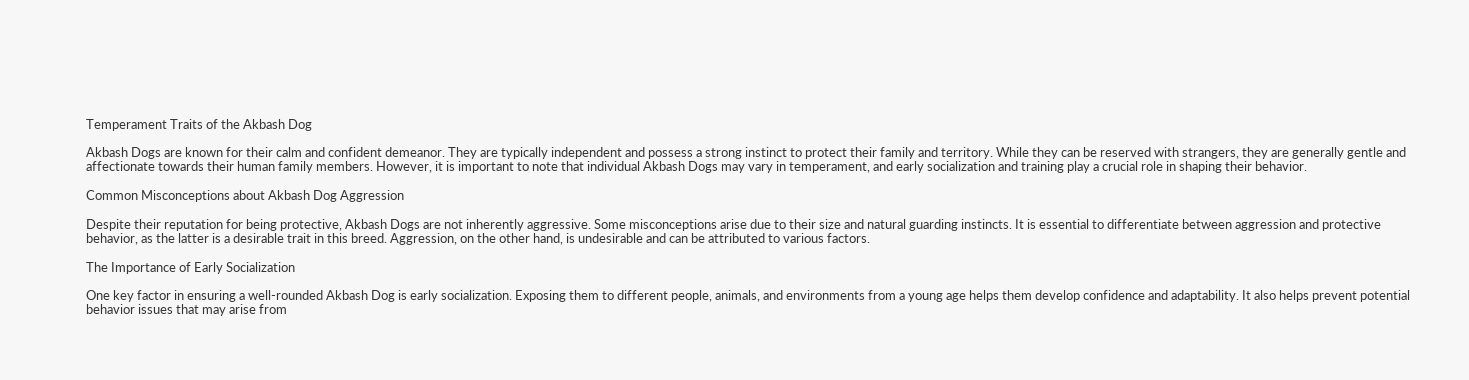Temperament Traits of the Akbash Dog

Akbash Dogs are known for their calm and confident demeanor. They are typically independent and possess a strong instinct to protect their family and territory. While they can be reserved with strangers, they are generally gentle and affectionate towards their human family members. However, it is important to note that individual Akbash Dogs may vary in temperament, and early socialization and training play a crucial role in shaping their behavior.

Common Misconceptions about Akbash Dog Aggression

Despite their reputation for being protective, Akbash Dogs are not inherently aggressive. Some misconceptions arise due to their size and natural guarding instincts. It is essential to differentiate between aggression and protective behavior, as the latter is a desirable trait in this breed. Aggression, on the other hand, is undesirable and can be attributed to various factors.

The Importance of Early Socialization

One key factor in ensuring a well-rounded Akbash Dog is early socialization. Exposing them to different people, animals, and environments from a young age helps them develop confidence and adaptability. It also helps prevent potential behavior issues that may arise from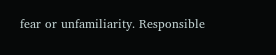fear or unfamiliarity. Responsible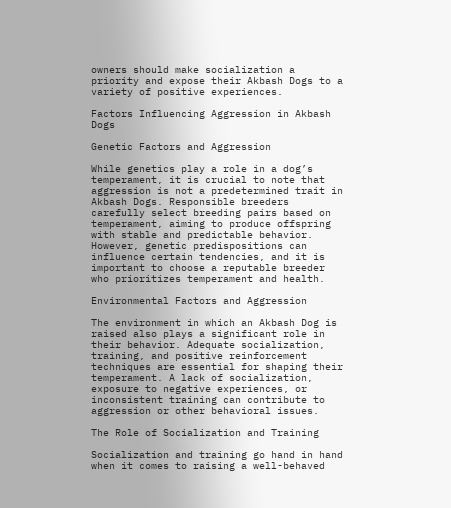owners should make socialization a priority and expose their Akbash Dogs to a variety of positive experiences.

Factors Influencing Aggression in Akbash Dogs

Genetic Factors and Aggression

While genetics play a role in a dog’s temperament, it is crucial to note that aggression is not a predetermined trait in Akbash Dogs. Responsible breeders carefully select breeding pairs based on temperament, aiming to produce offspring with stable and predictable behavior. However, genetic predispositions can influence certain tendencies, and it is important to choose a reputable breeder who prioritizes temperament and health.

Environmental Factors and Aggression

The environment in which an Akbash Dog is raised also plays a significant role in their behavior. Adequate socialization, training, and positive reinforcement techniques are essential for shaping their temperament. A lack of socialization, exposure to negative experiences, or inconsistent training can contribute to aggression or other behavioral issues.

The Role of Socialization and Training

Socialization and training go hand in hand when it comes to raising a well-behaved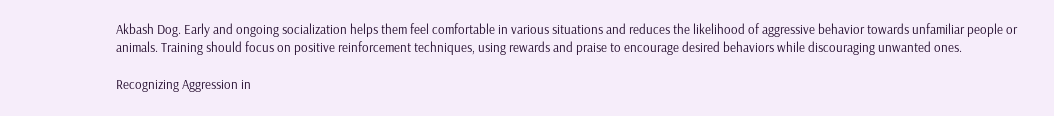Akbash Dog. Early and ongoing socialization helps them feel comfortable in various situations and reduces the likelihood of aggressive behavior towards unfamiliar people or animals. Training should focus on positive reinforcement techniques, using rewards and praise to encourage desired behaviors while discouraging unwanted ones.

Recognizing Aggression in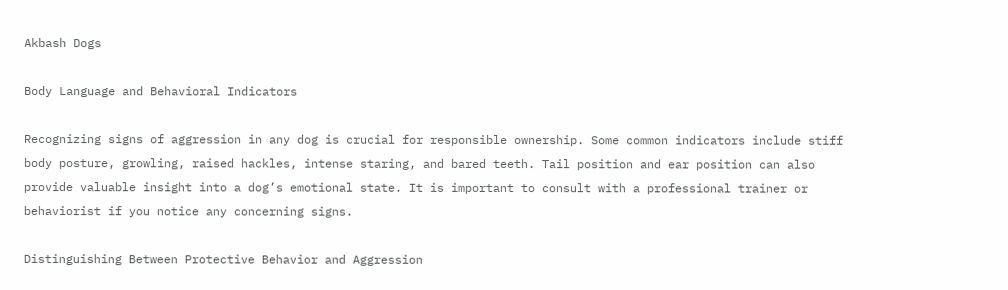Akbash Dogs

Body Language and Behavioral Indicators

Recognizing signs of aggression in any dog is crucial for responsible ownership. Some common indicators include stiff body posture, growling, raised hackles, intense staring, and bared teeth. Tail position and ear position can also provide valuable insight into a dog’s emotional state. It is important to consult with a professional trainer or behaviorist if you notice any concerning signs.

Distinguishing Between Protective Behavior and Aggression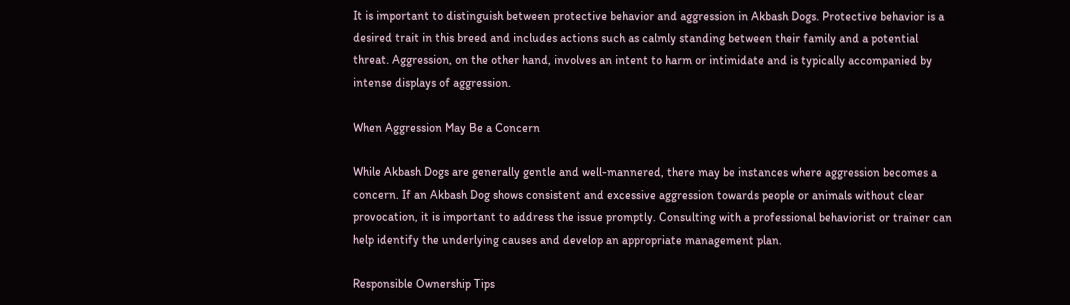It is important to distinguish between protective behavior and aggression in Akbash Dogs. Protective behavior is a desired trait in this breed and includes actions such as calmly standing between their family and a potential threat. Aggression, on the other hand, involves an intent to harm or intimidate and is typically accompanied by intense displays of aggression.

When Aggression May Be a Concern

While Akbash Dogs are generally gentle and well-mannered, there may be instances where aggression becomes a concern. If an Akbash Dog shows consistent and excessive aggression towards people or animals without clear provocation, it is important to address the issue promptly. Consulting with a professional behaviorist or trainer can help identify the underlying causes and develop an appropriate management plan.

Responsible Ownership Tips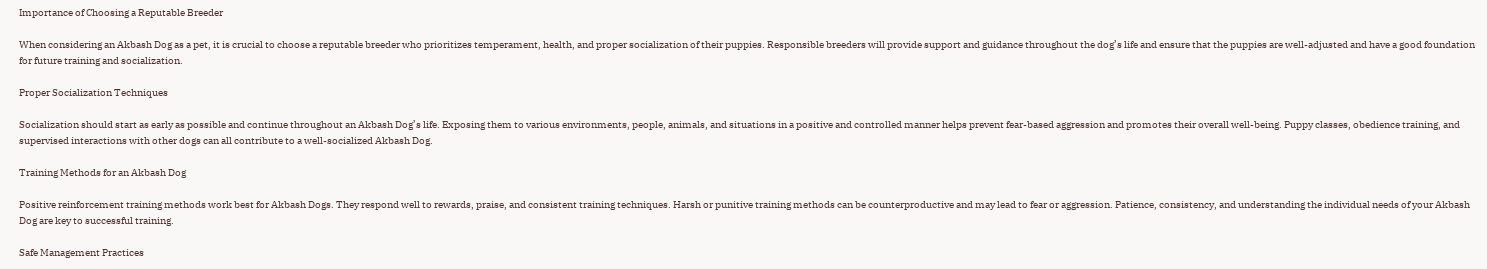Importance of Choosing a Reputable Breeder

When considering an Akbash Dog as a pet, it is crucial to choose a reputable breeder who prioritizes temperament, health, and proper socialization of their puppies. Responsible breeders will provide support and guidance throughout the dog’s life and ensure that the puppies are well-adjusted and have a good foundation for future training and socialization.

Proper Socialization Techniques

Socialization should start as early as possible and continue throughout an Akbash Dog’s life. Exposing them to various environments, people, animals, and situations in a positive and controlled manner helps prevent fear-based aggression and promotes their overall well-being. Puppy classes, obedience training, and supervised interactions with other dogs can all contribute to a well-socialized Akbash Dog.

Training Methods for an Akbash Dog

Positive reinforcement training methods work best for Akbash Dogs. They respond well to rewards, praise, and consistent training techniques. Harsh or punitive training methods can be counterproductive and may lead to fear or aggression. Patience, consistency, and understanding the individual needs of your Akbash Dog are key to successful training.

Safe Management Practices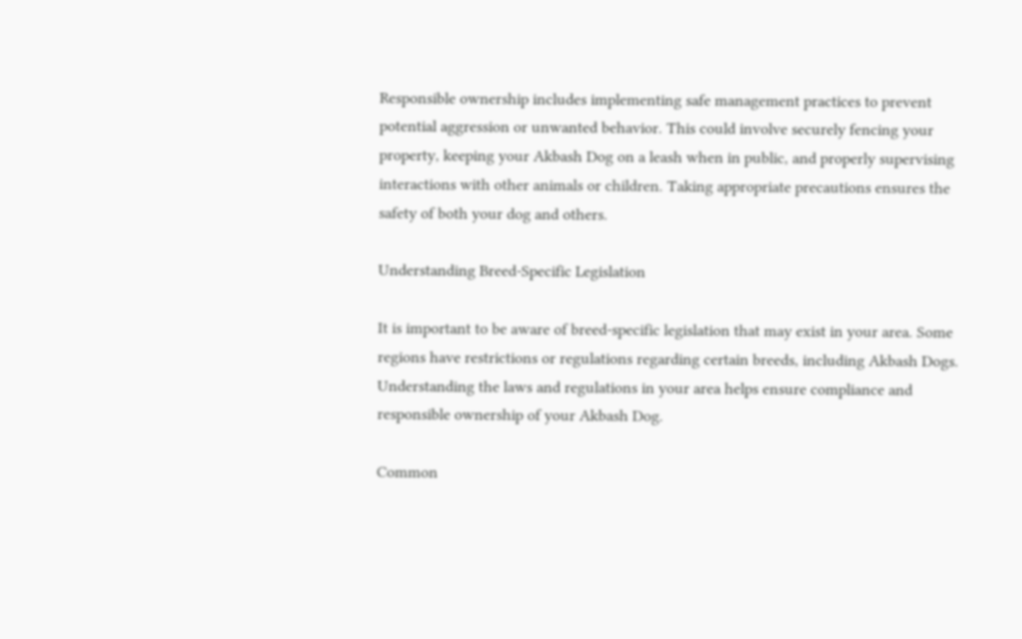Responsible ownership includes implementing safe management practices to prevent potential aggression or unwanted behavior. This could involve securely fencing your property, keeping your Akbash Dog on a leash when in public, and properly supervising interactions with other animals or children. Taking appropriate precautions ensures the safety of both your dog and others.

Understanding Breed-Specific Legislation

It is important to be aware of breed-specific legislation that may exist in your area. Some regions have restrictions or regulations regarding certain breeds, including Akbash Dogs. Understanding the laws and regulations in your area helps ensure compliance and responsible ownership of your Akbash Dog.

Common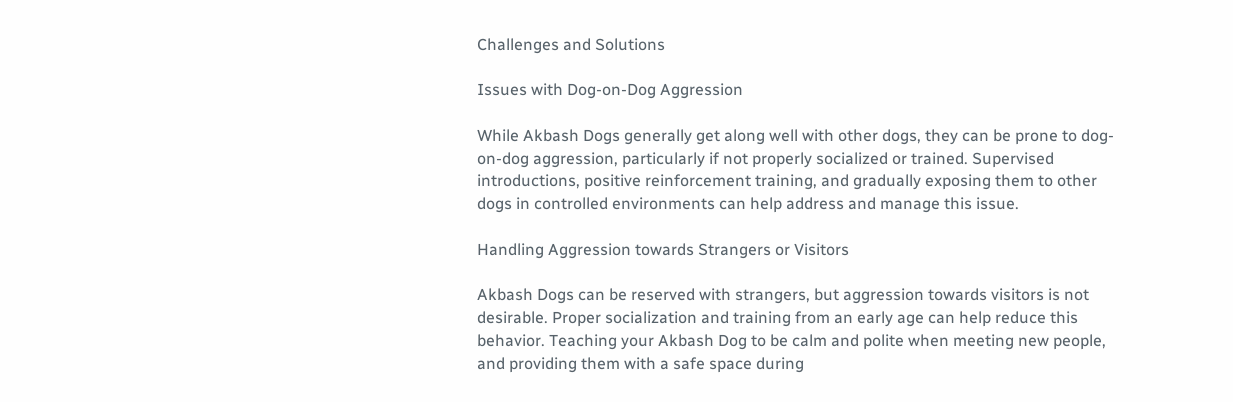Challenges and Solutions

Issues with Dog-on-Dog Aggression

While Akbash Dogs generally get along well with other dogs, they can be prone to dog-on-dog aggression, particularly if not properly socialized or trained. Supervised introductions, positive reinforcement training, and gradually exposing them to other dogs in controlled environments can help address and manage this issue.

Handling Aggression towards Strangers or Visitors

Akbash Dogs can be reserved with strangers, but aggression towards visitors is not desirable. Proper socialization and training from an early age can help reduce this behavior. Teaching your Akbash Dog to be calm and polite when meeting new people, and providing them with a safe space during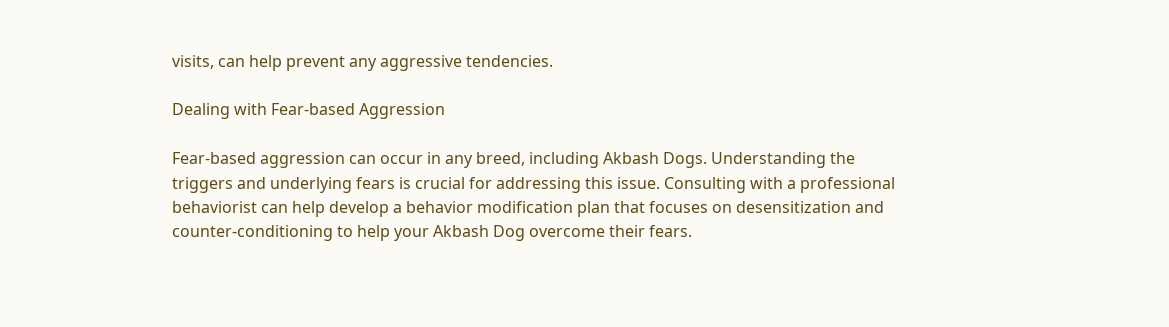visits, can help prevent any aggressive tendencies.

Dealing with Fear-based Aggression

Fear-based aggression can occur in any breed, including Akbash Dogs. Understanding the triggers and underlying fears is crucial for addressing this issue. Consulting with a professional behaviorist can help develop a behavior modification plan that focuses on desensitization and counter-conditioning to help your Akbash Dog overcome their fears.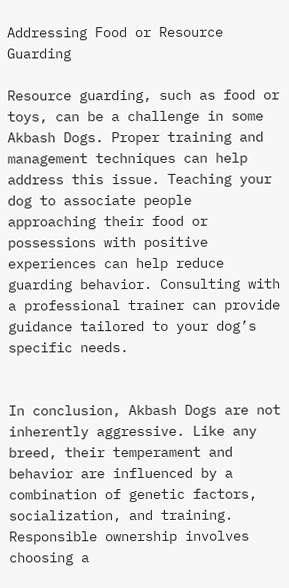Addressing Food or Resource Guarding

Resource guarding, such as food or toys, can be a challenge in some Akbash Dogs. Proper training and management techniques can help address this issue. Teaching your dog to associate people approaching their food or possessions with positive experiences can help reduce guarding behavior. Consulting with a professional trainer can provide guidance tailored to your dog’s specific needs.


In conclusion, Akbash Dogs are not inherently aggressive. Like any breed, their temperament and behavior are influenced by a combination of genetic factors, socialization, and training. Responsible ownership involves choosing a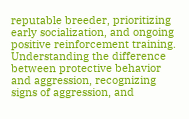reputable breeder, prioritizing early socialization, and ongoing positive reinforcement training. Understanding the difference between protective behavior and aggression, recognizing signs of aggression, and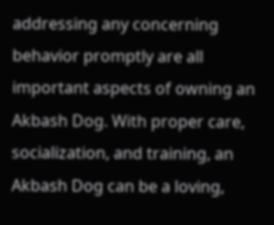addressing any concerning behavior promptly are all important aspects of owning an Akbash Dog. With proper care, socialization, and training, an Akbash Dog can be a loving,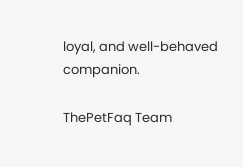loyal, and well-behaved companion.

ThePetFaq Team